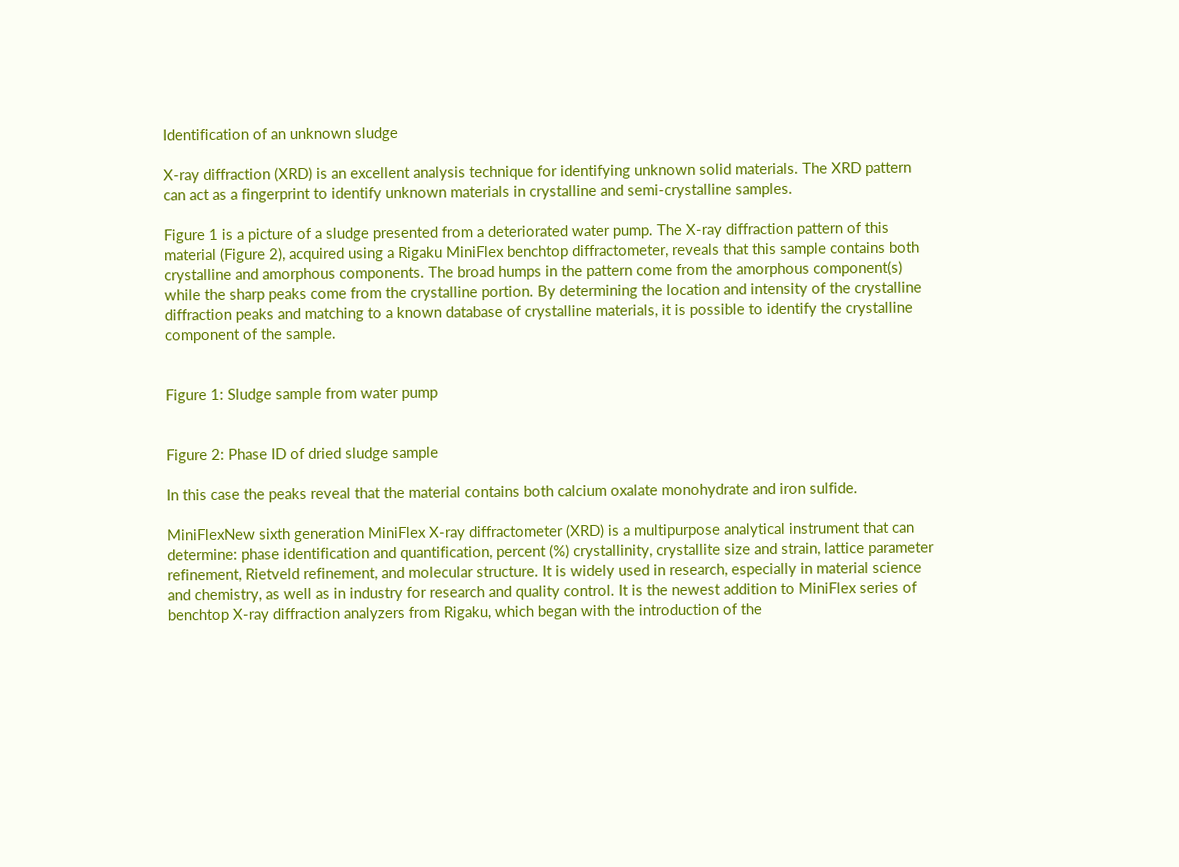Identification of an unknown sludge

X-ray diffraction (XRD) is an excellent analysis technique for identifying unknown solid materials. The XRD pattern can act as a fingerprint to identify unknown materials in crystalline and semi-crystalline samples.

Figure 1 is a picture of a sludge presented from a deteriorated water pump. The X-ray diffraction pattern of this material (Figure 2), acquired using a Rigaku MiniFlex benchtop diffractometer, reveals that this sample contains both crystalline and amorphous components. The broad humps in the pattern come from the amorphous component(s) while the sharp peaks come from the crystalline portion. By determining the location and intensity of the crystalline diffraction peaks and matching to a known database of crystalline materials, it is possible to identify the crystalline component of the sample.


Figure 1: Sludge sample from water pump


Figure 2: Phase ID of dried sludge sample

In this case the peaks reveal that the material contains both calcium oxalate monohydrate and iron sulfide.

MiniFlexNew sixth generation MiniFlex X-ray diffractometer (XRD) is a multipurpose analytical instrument that can determine: phase identification and quantification, percent (%) crystallinity, crystallite size and strain, lattice parameter refinement, Rietveld refinement, and molecular structure. It is widely used in research, especially in material science and chemistry, as well as in industry for research and quality control. It is the newest addition to MiniFlex series of benchtop X-ray diffraction analyzers from Rigaku, which began with the introduction of the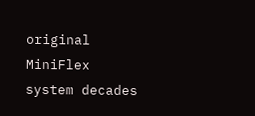original MiniFlex system decades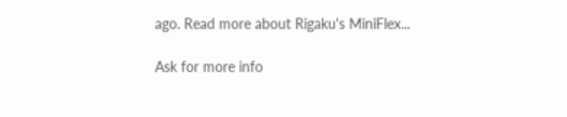ago. Read more about Rigaku's MiniFlex...

Ask for more info